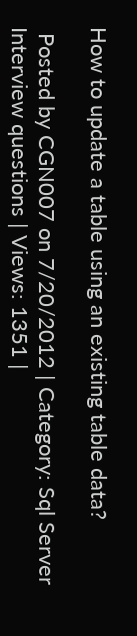How to update a table using an existing table data?

 Posted by CGN007 on 7/20/2012 | Category: Sql Server Interview questions | Views: 1351 |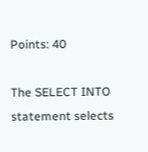Points: 40

The SELECT INTO statement selects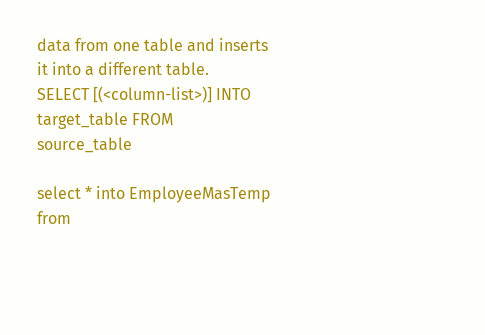data from one table and inserts it into a different table.
SELECT [(<column-list>)] INTO target_table FROM source_table

select * into EmployeeMasTemp from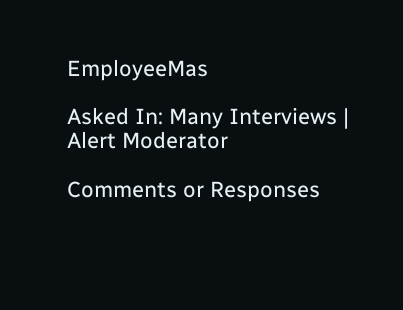EmployeeMas

Asked In: Many Interviews | Alert Moderator

Comments or Responses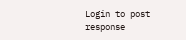Login to post response